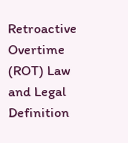Retroactive Overtime (ROT) Law and Legal Definition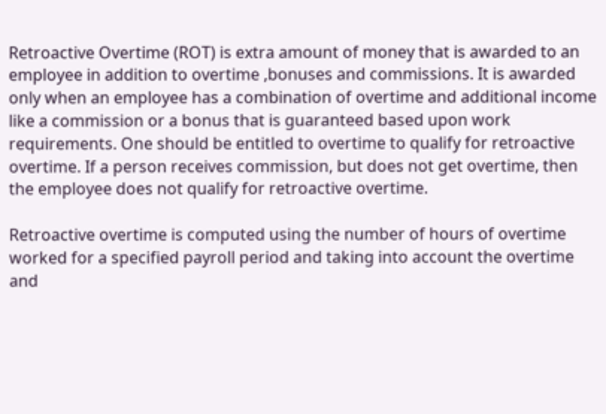Retroactive Overtime (ROT) is extra amount of money that is awarded to an employee in addition to overtime ,bonuses and commissions. It is awarded only when an employee has a combination of overtime and additional income like a commission or a bonus that is guaranteed based upon work requirements. One should be entitled to overtime to qualify for retroactive overtime. If a person receives commission, but does not get overtime, then the employee does not qualify for retroactive overtime.

Retroactive overtime is computed using the number of hours of overtime worked for a specified payroll period and taking into account the overtime and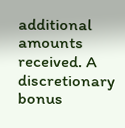additional amounts received. A discretionary bonus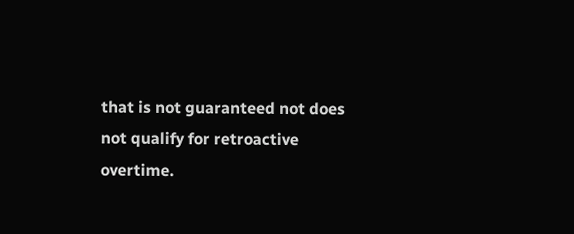that is not guaranteed not does not qualify for retroactive overtime.